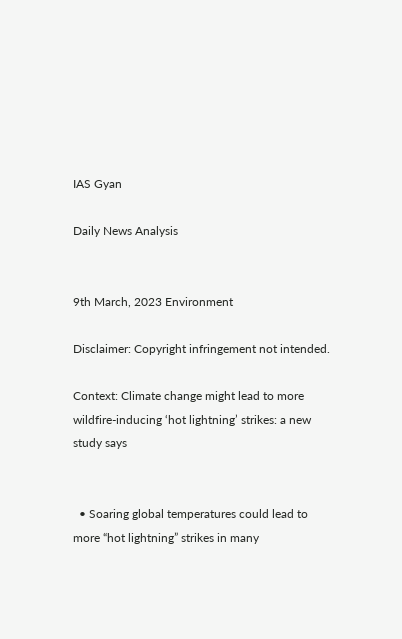IAS Gyan

Daily News Analysis


9th March, 2023 Environment

Disclaimer: Copyright infringement not intended.

Context: Climate change might lead to more wildfire-inducing ‘hot lightning’ strikes: a new study says


  • Soaring global temperatures could lead to more “hot lightning” strikes in many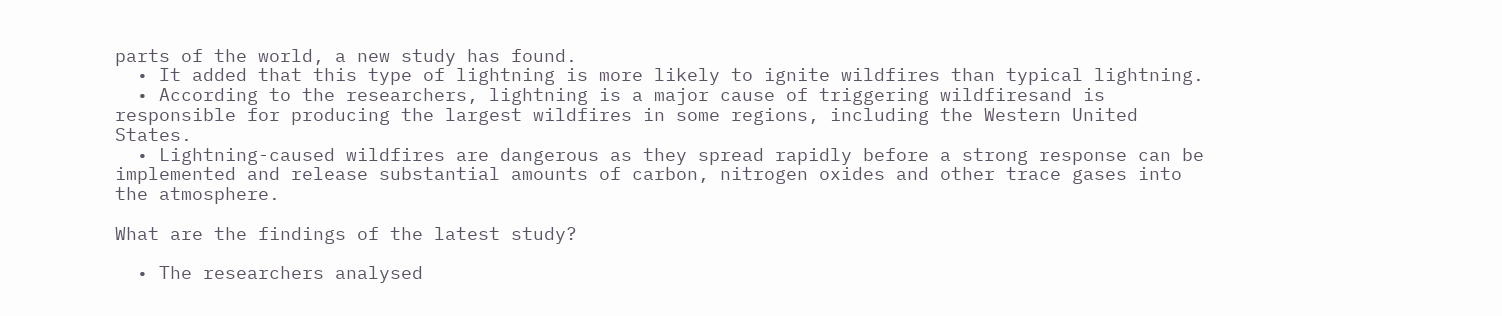parts of the world, a new study has found.
  • It added that this type of lightning is more likely to ignite wildfires than typical lightning.
  • According to the researchers, lightning is a major cause of triggering wildfiresand is responsible for producing the largest wildfires in some regions, including the Western United States.
  • Lightning-caused wildfires are dangerous as they spread rapidly before a strong response can be implemented and release substantial amounts of carbon, nitrogen oxides and other trace gases into the atmosphere.

What are the findings of the latest study?

  • The researchers analysed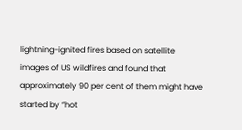lightning-ignited fires based on satellite images of US wildfires and found that approximately 90 per cent of them might have started by “hot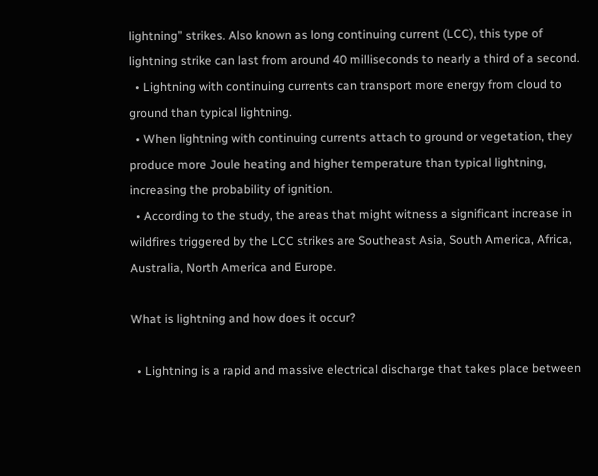lightning” strikes. Also known as long continuing current (LCC), this type of lightning strike can last from around 40 milliseconds to nearly a third of a second.
  • Lightning with continuing currents can transport more energy from cloud to ground than typical lightning.
  • When lightning with continuing currents attach to ground or vegetation, they produce more Joule heating and higher temperature than typical lightning, increasing the probability of ignition.
  • According to the study, the areas that might witness a significant increase in wildfires triggered by the LCC strikes are Southeast Asia, South America, Africa, Australia, North America and Europe.

What is lightning and how does it occur?

  • Lightning is a rapid and massive electrical discharge that takes place between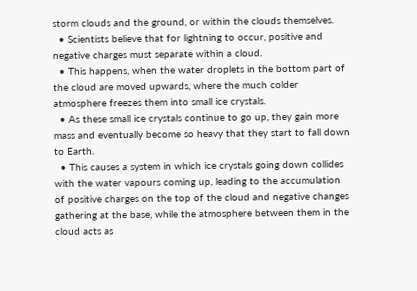storm clouds and the ground, or within the clouds themselves.
  • Scientists believe that for lightning to occur, positive and negative charges must separate within a cloud.
  • This happens, when the water droplets in the bottom part of the cloud are moved upwards, where the much colder atmosphere freezes them into small ice crystals.
  • As these small ice crystals continue to go up, they gain more mass and eventually become so heavy that they start to fall down to Earth.
  • This causes a system in which ice crystals going down collides with the water vapours coming up, leading to the accumulation of positive charges on the top of the cloud and negative changes gathering at the base, while the atmosphere between them in the cloud acts as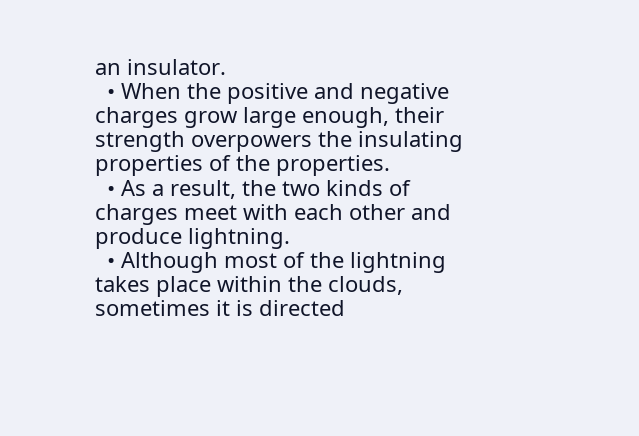an insulator.
  • When the positive and negative charges grow large enough, their strength overpowers the insulating properties of the properties.
  • As a result, the two kinds of charges meet with each other and produce lightning.
  • Although most of the lightning takes place within the clouds, sometimes it is directed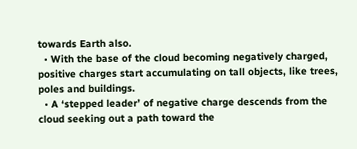towards Earth also.
  • With the base of the cloud becoming negatively charged, positive charges start accumulating on tall objects, like trees, poles and buildings.
  • A ‘stepped leader’ of negative charge descends from the cloud seeking out a path toward the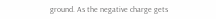ground. As the negative charge gets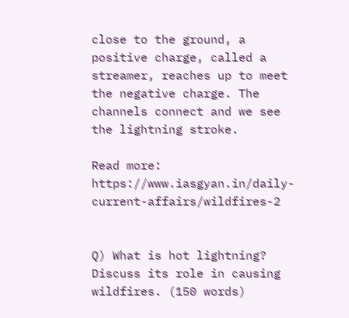close to the ground, a positive charge, called a streamer, reaches up to meet the negative charge. The channels connect and we see the lightning stroke.

Read more: https://www.iasgyan.in/daily-current-affairs/wildfires-2


Q) What is hot lightning? Discuss its role in causing wildfires. (150 words)